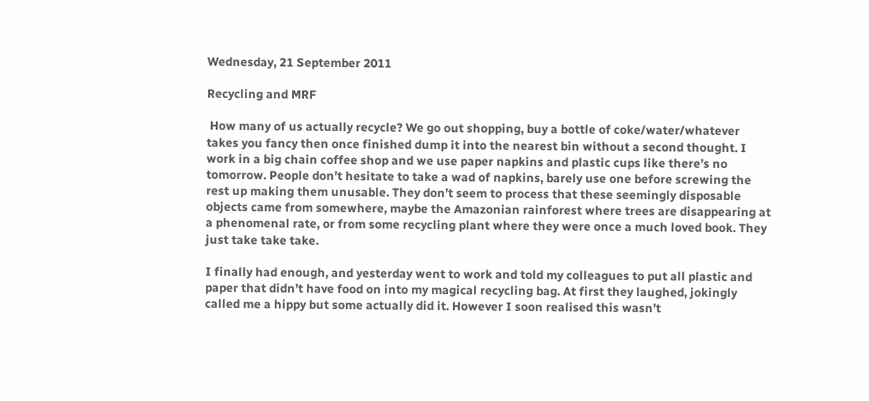Wednesday, 21 September 2011

Recycling and MRF

 How many of us actually recycle? We go out shopping, buy a bottle of coke/water/whatever takes you fancy then once finished dump it into the nearest bin without a second thought. I work in a big chain coffee shop and we use paper napkins and plastic cups like there’s no tomorrow. People don’t hesitate to take a wad of napkins, barely use one before screwing the rest up making them unusable. They don’t seem to process that these seemingly disposable objects came from somewhere, maybe the Amazonian rainforest where trees are disappearing at a phenomenal rate, or from some recycling plant where they were once a much loved book. They just take take take.

I finally had enough, and yesterday went to work and told my colleagues to put all plastic and paper that didn’t have food on into my magical recycling bag. At first they laughed, jokingly called me a hippy but some actually did it. However I soon realised this wasn’t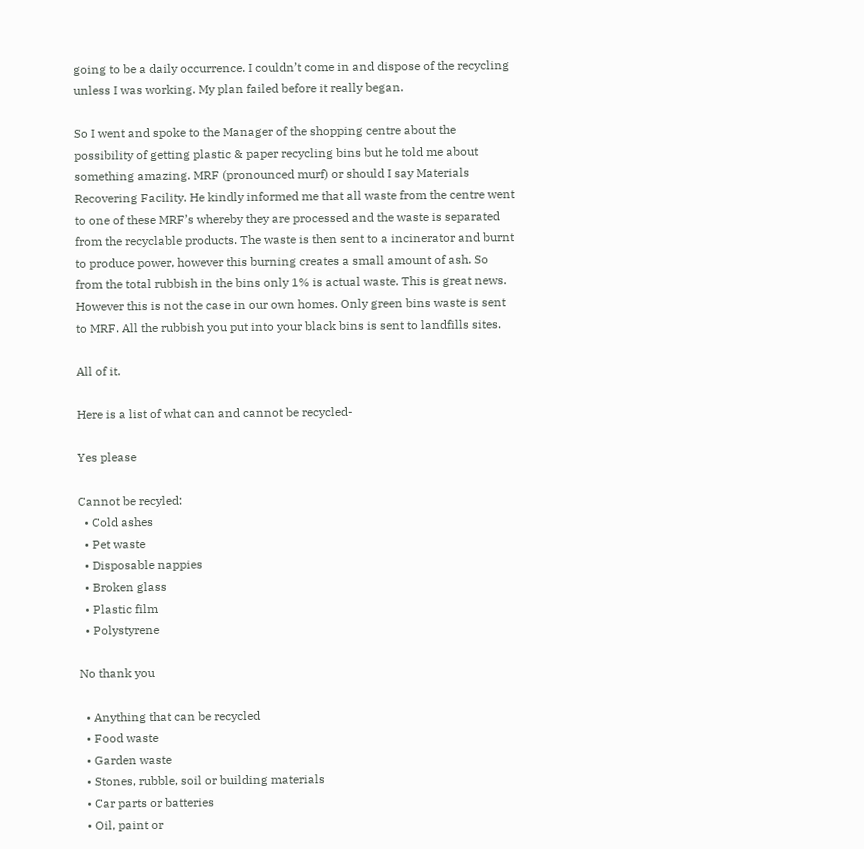going to be a daily occurrence. I couldn’t come in and dispose of the recycling unless I was working. My plan failed before it really began.

So I went and spoke to the Manager of the shopping centre about the possibility of getting plastic & paper recycling bins but he told me about something amazing. MRF (pronounced murf) or should I say Materials Recovering Facility. He kindly informed me that all waste from the centre went to one of these MRF’s whereby they are processed and the waste is separated from the recyclable products. The waste is then sent to a incinerator and burnt to produce power, however this burning creates a small amount of ash. So from the total rubbish in the bins only 1% is actual waste. This is great news. However this is not the case in our own homes. Only green bins waste is sent to MRF. All the rubbish you put into your black bins is sent to landfills sites.

All of it.

Here is a list of what can and cannot be recycled-

Yes please

Cannot be recyled:
  • Cold ashes
  • Pet waste
  • Disposable nappies
  • Broken glass
  • Plastic film
  • Polystyrene

No thank you

  • Anything that can be recycled
  • Food waste
  • Garden waste
  • Stones, rubble, soil or building materials
  • Car parts or batteries
  • Oil, paint or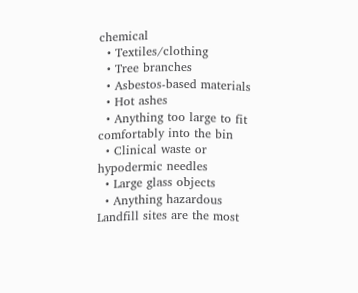chemical
  • Textiles/clothing
  • Tree branches
  • Asbestos-based materials
  • Hot ashes
  • Anything too large to fit comfortably into the bin
  • Clinical waste or hypodermic needles
  • Large glass objects
  • Anything hazardous
Landfill sites are the most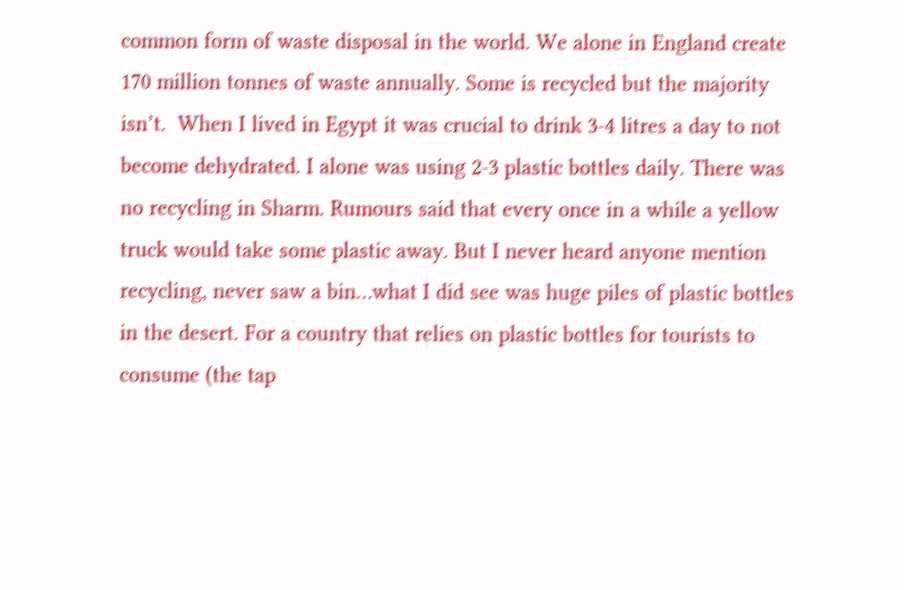common form of waste disposal in the world. We alone in England create 170 million tonnes of waste annually. Some is recycled but the majority isn’t.  When I lived in Egypt it was crucial to drink 3-4 litres a day to not become dehydrated. I alone was using 2-3 plastic bottles daily. There was no recycling in Sharm. Rumours said that every once in a while a yellow truck would take some plastic away. But I never heard anyone mention recycling, never saw a bin…what I did see was huge piles of plastic bottles in the desert. For a country that relies on plastic bottles for tourists to consume (the tap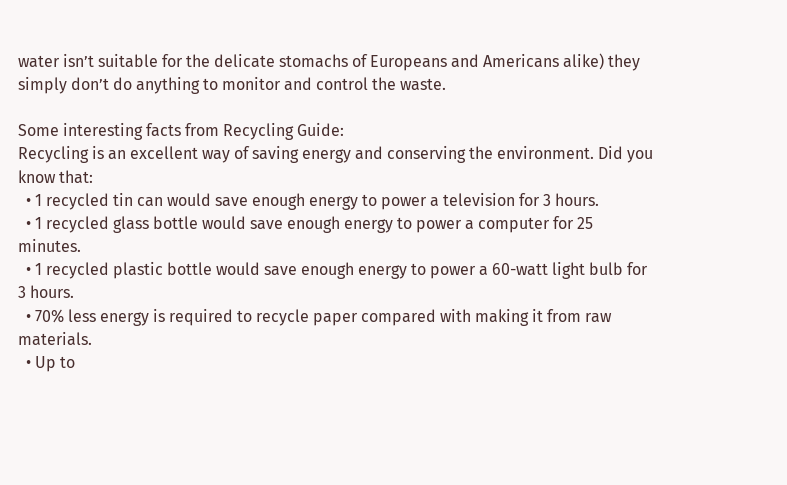water isn’t suitable for the delicate stomachs of Europeans and Americans alike) they simply don’t do anything to monitor and control the waste.

Some interesting facts from Recycling Guide:
Recycling is an excellent way of saving energy and conserving the environment. Did you know that:
  • 1 recycled tin can would save enough energy to power a television for 3 hours.
  • 1 recycled glass bottle would save enough energy to power a computer for 25 minutes.
  • 1 recycled plastic bottle would save enough energy to power a 60-watt light bulb for 3 hours.
  • 70% less energy is required to recycle paper compared with making it from raw materials.
  • Up to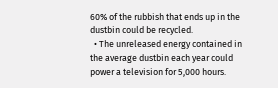60% of the rubbish that ends up in the dustbin could be recycled.
  • The unreleased energy contained in the average dustbin each year could power a television for 5,000 hours.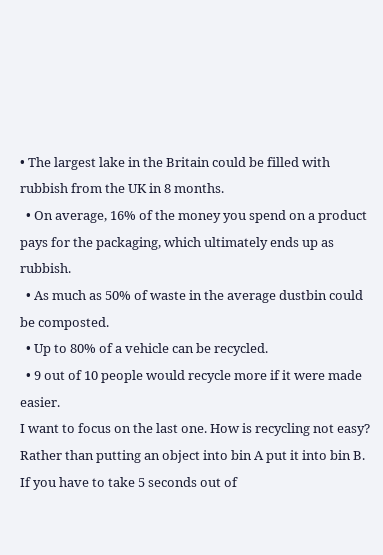• The largest lake in the Britain could be filled with rubbish from the UK in 8 months.
  • On average, 16% of the money you spend on a product pays for the packaging, which ultimately ends up as rubbish.
  • As much as 50% of waste in the average dustbin could be composted.
  • Up to 80% of a vehicle can be recycled.
  • 9 out of 10 people would recycle more if it were made easier.
I want to focus on the last one. How is recycling not easy? Rather than putting an object into bin A put it into bin B. If you have to take 5 seconds out of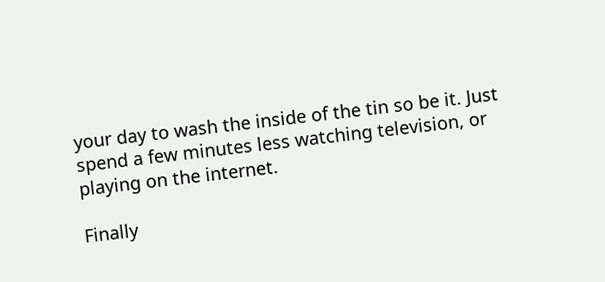your day to wash the inside of the tin so be it. Just spend a few minutes less watching television, or playing on the internet.

Finally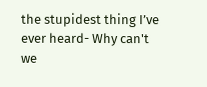the stupidest thing I’ve ever heard- Why can't we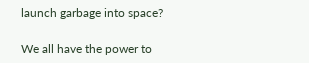launch garbage into space?

We all have the power to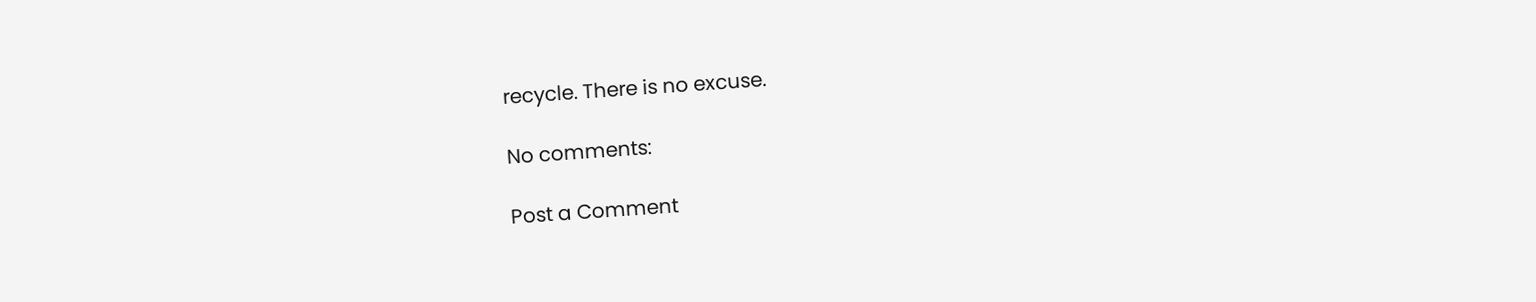recycle. There is no excuse.

No comments:

Post a Comment